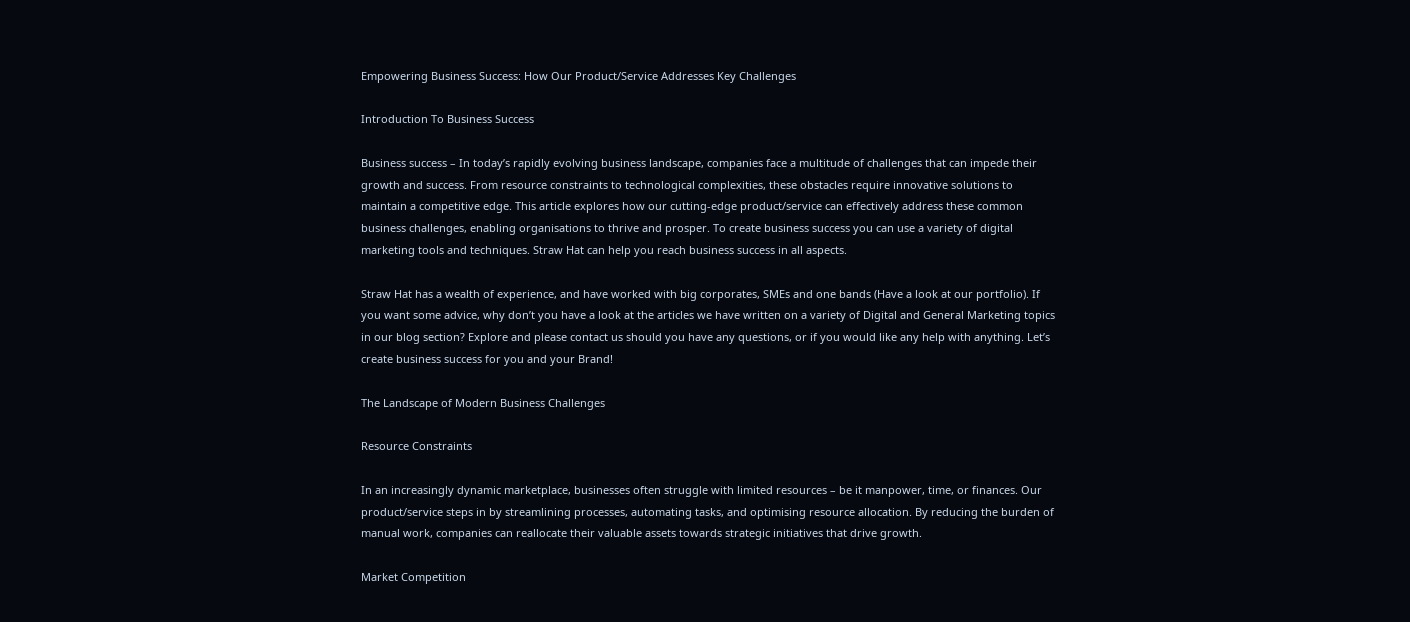Empowering Business Success: How Our Product/Service Addresses Key Challenges

Introduction To Business Success

Business success – In today’s rapidly evolving business landscape, companies face a multitude of challenges that can impede their growth and success. From resource constraints to technological complexities, these obstacles require innovative solutions to maintain a competitive edge. This article explores how our cutting-edge product/service can effectively address these common business challenges, enabling organisations to thrive and prosper. To create business success you can use a variety of digital marketing tools and techniques. Straw Hat can help you reach business success in all aspects.

Straw Hat has a wealth of experience, and have worked with big corporates, SMEs and one bands (Have a look at our portfolio). If you want some advice, why don’t you have a look at the articles we have written on a variety of Digital and General Marketing topics in our blog section? Explore and please contact us should you have any questions, or if you would like any help with anything. Let’s create business success for you and your Brand!

The Landscape of Modern Business Challenges

Resource Constraints

In an increasingly dynamic marketplace, businesses often struggle with limited resources – be it manpower, time, or finances. Our product/service steps in by streamlining processes, automating tasks, and optimising resource allocation. By reducing the burden of manual work, companies can reallocate their valuable assets towards strategic initiatives that drive growth.

Market Competition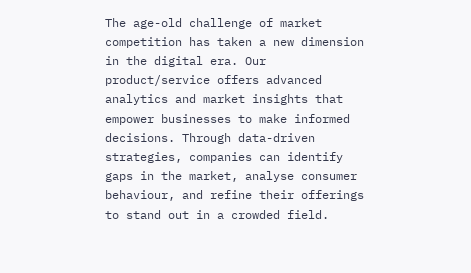The age-old challenge of market competition has taken a new dimension in the digital era. Our product/service offers advanced analytics and market insights that empower businesses to make informed decisions. Through data-driven strategies, companies can identify gaps in the market, analyse consumer behaviour, and refine their offerings to stand out in a crowded field.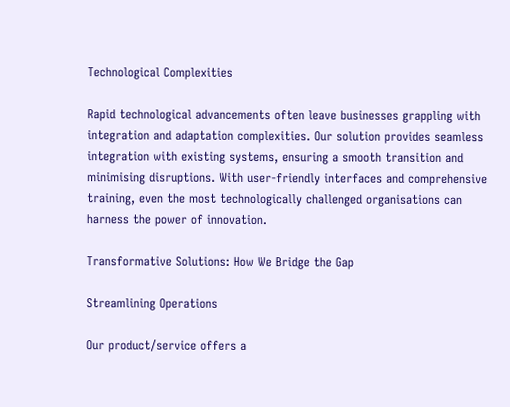Technological Complexities

Rapid technological advancements often leave businesses grappling with integration and adaptation complexities. Our solution provides seamless integration with existing systems, ensuring a smooth transition and minimising disruptions. With user-friendly interfaces and comprehensive training, even the most technologically challenged organisations can harness the power of innovation.

Transformative Solutions: How We Bridge the Gap

Streamlining Operations

Our product/service offers a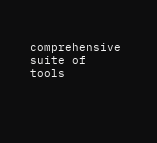comprehensive suite of tools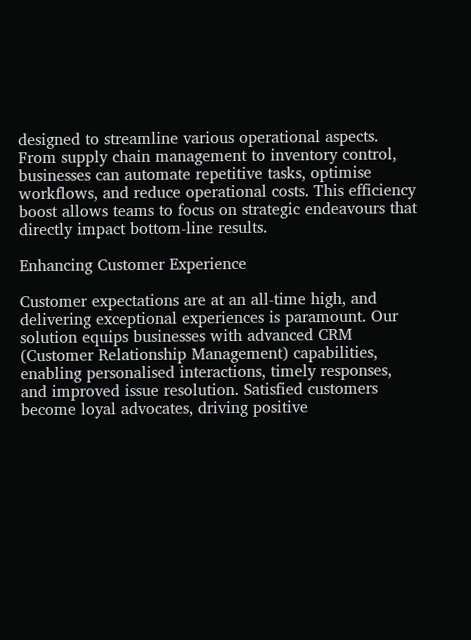designed to streamline various operational aspects. From supply chain management to inventory control, businesses can automate repetitive tasks, optimise workflows, and reduce operational costs. This efficiency boost allows teams to focus on strategic endeavours that directly impact bottom-line results.

Enhancing Customer Experience

Customer expectations are at an all-time high, and delivering exceptional experiences is paramount. Our solution equips businesses with advanced CRM (Customer Relationship Management) capabilities, enabling personalised interactions, timely responses, and improved issue resolution. Satisfied customers become loyal advocates, driving positive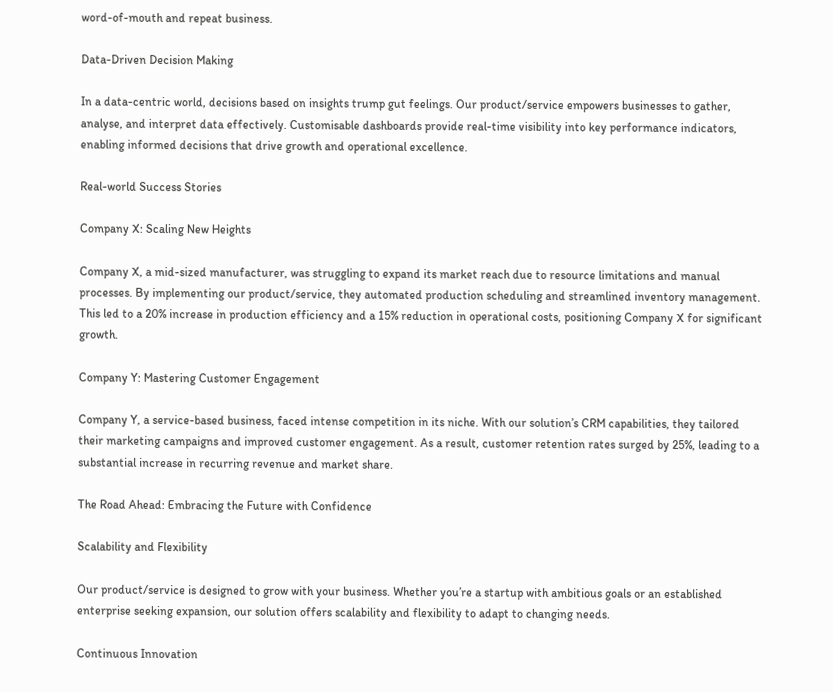word-of-mouth and repeat business.

Data-Driven Decision Making

In a data-centric world, decisions based on insights trump gut feelings. Our product/service empowers businesses to gather, analyse, and interpret data effectively. Customisable dashboards provide real-time visibility into key performance indicators, enabling informed decisions that drive growth and operational excellence.

Real-world Success Stories

Company X: Scaling New Heights

Company X, a mid-sized manufacturer, was struggling to expand its market reach due to resource limitations and manual processes. By implementing our product/service, they automated production scheduling and streamlined inventory management. This led to a 20% increase in production efficiency and a 15% reduction in operational costs, positioning Company X for significant growth.

Company Y: Mastering Customer Engagement

Company Y, a service-based business, faced intense competition in its niche. With our solution’s CRM capabilities, they tailored their marketing campaigns and improved customer engagement. As a result, customer retention rates surged by 25%, leading to a substantial increase in recurring revenue and market share.

The Road Ahead: Embracing the Future with Confidence

Scalability and Flexibility

Our product/service is designed to grow with your business. Whether you’re a startup with ambitious goals or an established enterprise seeking expansion, our solution offers scalability and flexibility to adapt to changing needs.

Continuous Innovation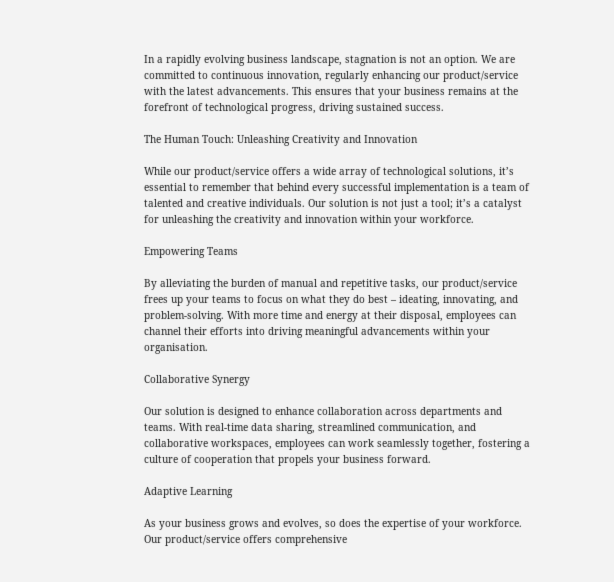In a rapidly evolving business landscape, stagnation is not an option. We are committed to continuous innovation, regularly enhancing our product/service with the latest advancements. This ensures that your business remains at the forefront of technological progress, driving sustained success.

The Human Touch: Unleashing Creativity and Innovation

While our product/service offers a wide array of technological solutions, it’s essential to remember that behind every successful implementation is a team of talented and creative individuals. Our solution is not just a tool; it’s a catalyst for unleashing the creativity and innovation within your workforce.

Empowering Teams

By alleviating the burden of manual and repetitive tasks, our product/service frees up your teams to focus on what they do best – ideating, innovating, and problem-solving. With more time and energy at their disposal, employees can channel their efforts into driving meaningful advancements within your organisation.

Collaborative Synergy

Our solution is designed to enhance collaboration across departments and teams. With real-time data sharing, streamlined communication, and collaborative workspaces, employees can work seamlessly together, fostering a culture of cooperation that propels your business forward.

Adaptive Learning

As your business grows and evolves, so does the expertise of your workforce. Our product/service offers comprehensive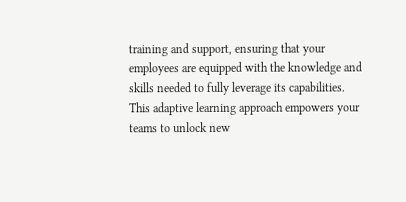training and support, ensuring that your employees are equipped with the knowledge and skills needed to fully leverage its capabilities. This adaptive learning approach empowers your teams to unlock new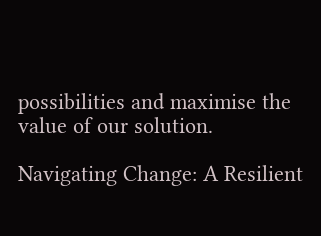possibilities and maximise the value of our solution.

Navigating Change: A Resilient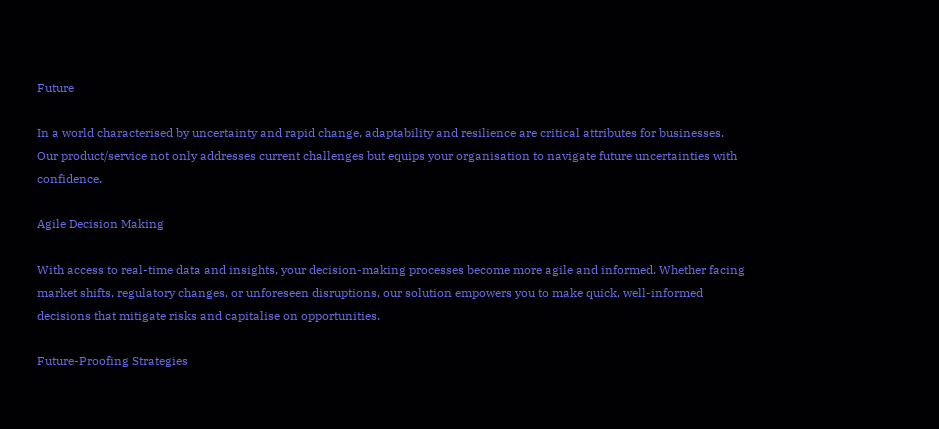Future

In a world characterised by uncertainty and rapid change, adaptability and resilience are critical attributes for businesses. Our product/service not only addresses current challenges but equips your organisation to navigate future uncertainties with confidence.

Agile Decision Making

With access to real-time data and insights, your decision-making processes become more agile and informed. Whether facing market shifts, regulatory changes, or unforeseen disruptions, our solution empowers you to make quick, well-informed decisions that mitigate risks and capitalise on opportunities.

Future-Proofing Strategies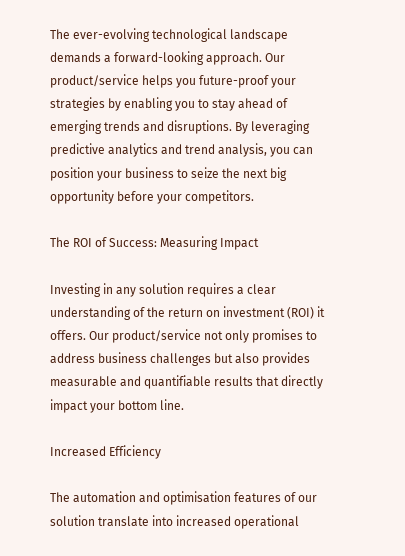The ever-evolving technological landscape demands a forward-looking approach. Our product/service helps you future-proof your strategies by enabling you to stay ahead of emerging trends and disruptions. By leveraging predictive analytics and trend analysis, you can position your business to seize the next big opportunity before your competitors.

The ROI of Success: Measuring Impact

Investing in any solution requires a clear understanding of the return on investment (ROI) it offers. Our product/service not only promises to address business challenges but also provides measurable and quantifiable results that directly impact your bottom line.

Increased Efficiency

The automation and optimisation features of our solution translate into increased operational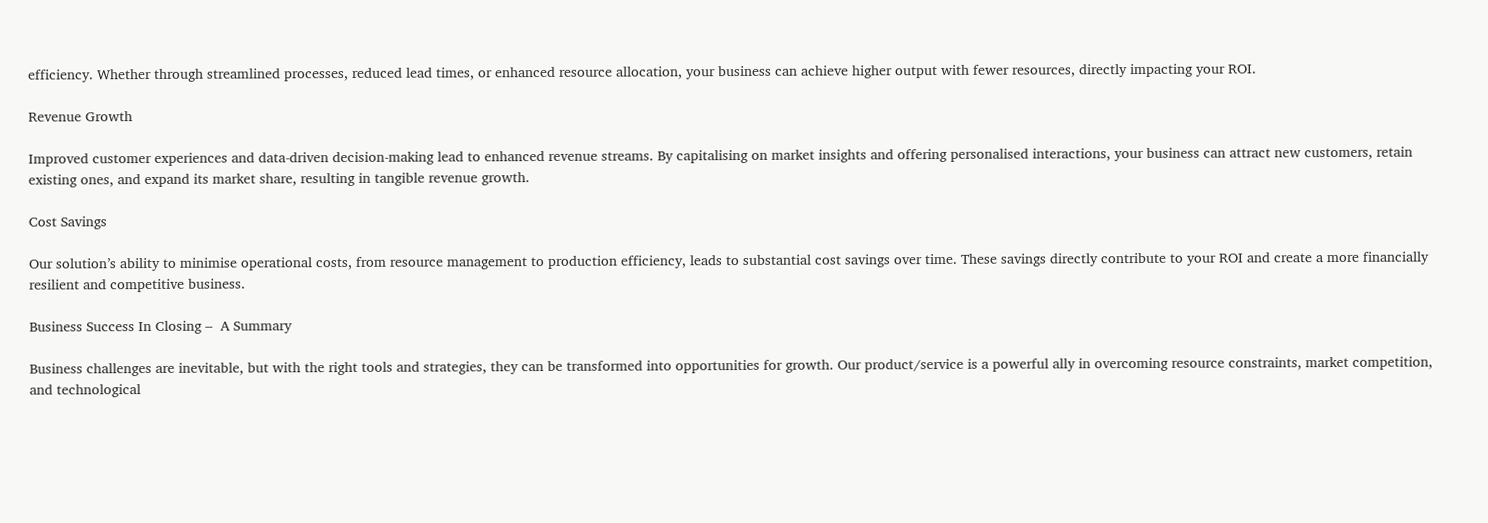efficiency. Whether through streamlined processes, reduced lead times, or enhanced resource allocation, your business can achieve higher output with fewer resources, directly impacting your ROI.

Revenue Growth

Improved customer experiences and data-driven decision-making lead to enhanced revenue streams. By capitalising on market insights and offering personalised interactions, your business can attract new customers, retain existing ones, and expand its market share, resulting in tangible revenue growth.

Cost Savings

Our solution’s ability to minimise operational costs, from resource management to production efficiency, leads to substantial cost savings over time. These savings directly contribute to your ROI and create a more financially resilient and competitive business.

Business Success In Closing –  A Summary

Business challenges are inevitable, but with the right tools and strategies, they can be transformed into opportunities for growth. Our product/service is a powerful ally in overcoming resource constraints, market competition, and technological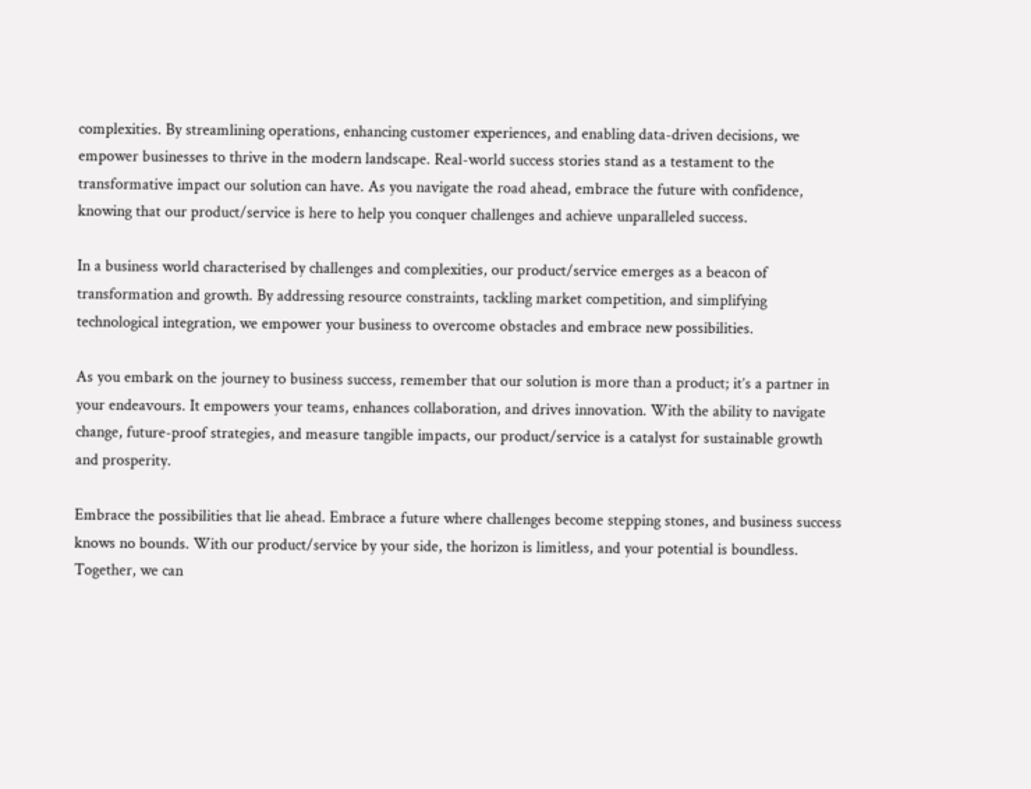complexities. By streamlining operations, enhancing customer experiences, and enabling data-driven decisions, we empower businesses to thrive in the modern landscape. Real-world success stories stand as a testament to the transformative impact our solution can have. As you navigate the road ahead, embrace the future with confidence, knowing that our product/service is here to help you conquer challenges and achieve unparalleled success.

In a business world characterised by challenges and complexities, our product/service emerges as a beacon of transformation and growth. By addressing resource constraints, tackling market competition, and simplifying technological integration, we empower your business to overcome obstacles and embrace new possibilities.

As you embark on the journey to business success, remember that our solution is more than a product; it’s a partner in your endeavours. It empowers your teams, enhances collaboration, and drives innovation. With the ability to navigate change, future-proof strategies, and measure tangible impacts, our product/service is a catalyst for sustainable growth and prosperity.

Embrace the possibilities that lie ahead. Embrace a future where challenges become stepping stones, and business success knows no bounds. With our product/service by your side, the horizon is limitless, and your potential is boundless. Together, we can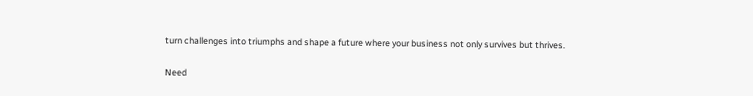turn challenges into triumphs and shape a future where your business not only survives but thrives.

Need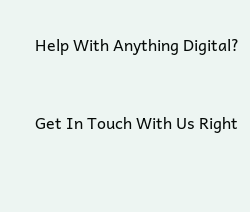Help With Anything Digital?



Get In Touch With Us Right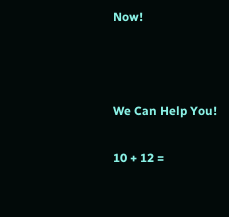Now!



We Can Help You!

10 + 12 =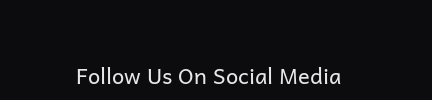Follow Us On Social Media